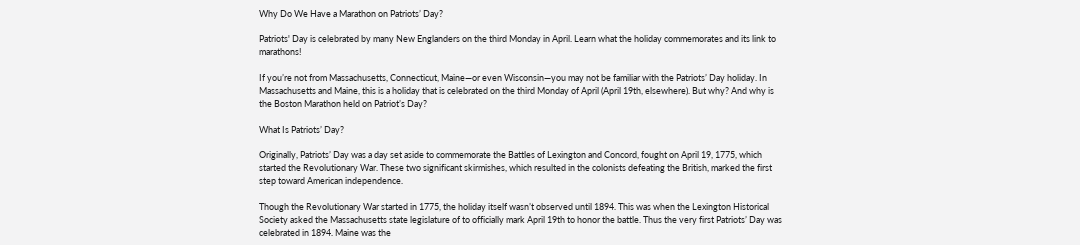Why Do We Have a Marathon on Patriots’ Day?

Patriots' Day is celebrated by many New Englanders on the third Monday in April. Learn what the holiday commemorates and its link to marathons!

If you’re not from Massachusetts, Connecticut, Maine—or even Wisconsin—you may not be familiar with the Patriots’ Day holiday. In Massachusetts and Maine, this is a holiday that is celebrated on the third Monday of April (April 19th, elsewhere). But why? And why is the Boston Marathon held on Patriot’s Day?

What Is Patriots’ Day?

Originally, Patriots’ Day was a day set aside to commemorate the Battles of Lexington and Concord, fought on April 19, 1775, which started the Revolutionary War. These two significant skirmishes, which resulted in the colonists defeating the British, marked the first step toward American independence.

Though the Revolutionary War started in 1775, the holiday itself wasn’t observed until 1894. This was when the Lexington Historical Society asked the Massachusetts state legislature of to officially mark April 19th to honor the battle. Thus the very first Patriots’ Day was celebrated in 1894. Maine was the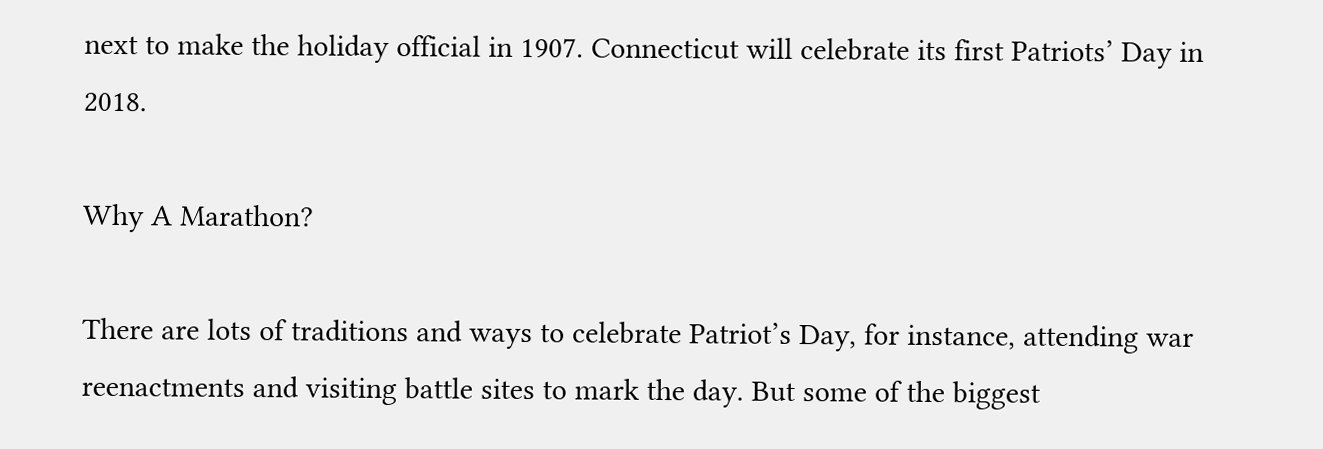next to make the holiday official in 1907. Connecticut will celebrate its first Patriots’ Day in 2018.

Why A Marathon?

There are lots of traditions and ways to celebrate Patriot’s Day, for instance, attending war reenactments and visiting battle sites to mark the day. But some of the biggest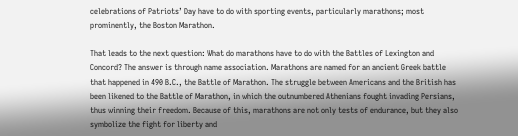celebrations of Patriots’ Day have to do with sporting events, particularly marathons; most prominently, the Boston Marathon.

That leads to the next question: What do marathons have to do with the Battles of Lexington and Concord? The answer is through name association. Marathons are named for an ancient Greek battle that happened in 490 B.C., the Battle of Marathon. The struggle between Americans and the British has been likened to the Battle of Marathon, in which the outnumbered Athenians fought invading Persians, thus winning their freedom. Because of this, marathons are not only tests of endurance, but they also symbolize the fight for liberty and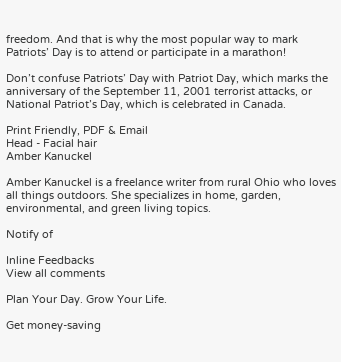freedom. And that is why the most popular way to mark Patriots’ Day is to attend or participate in a marathon!

Don’t confuse Patriots’ Day with Patriot Day, which marks the anniversary of the September 11, 2001 terrorist attacks, or National Patriot’s Day, which is celebrated in Canada.

Print Friendly, PDF & Email
Head - Facial hair
Amber Kanuckel

Amber Kanuckel is a freelance writer from rural Ohio who loves all things outdoors. She specializes in home, garden, environmental, and green living topics.

Notify of

Inline Feedbacks
View all comments

Plan Your Day. Grow Your Life.

Get money-saving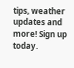tips, weather updates and more! Sign up today.